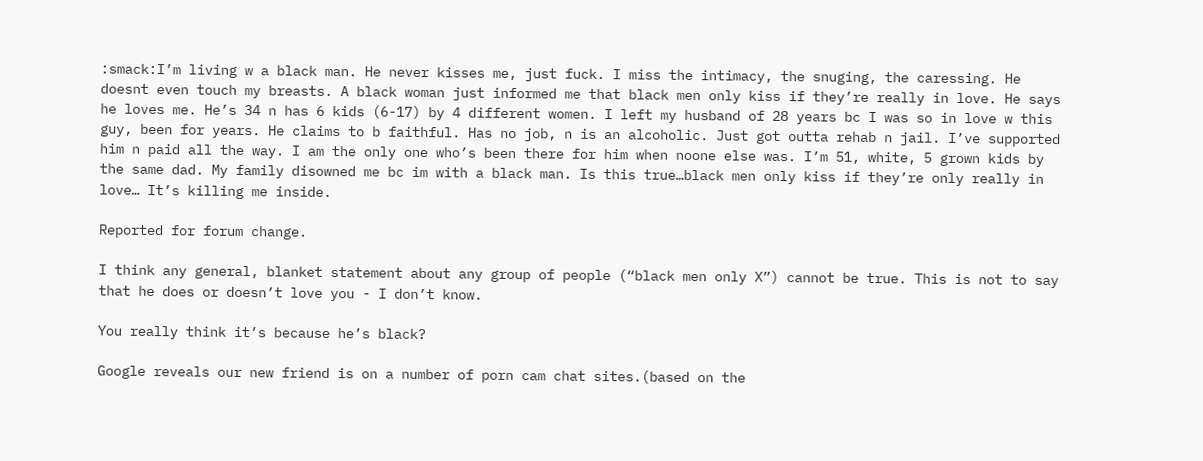:smack:I’m living w a black man. He never kisses me, just fuck. I miss the intimacy, the snuging, the caressing. He doesnt even touch my breasts. A black woman just informed me that black men only kiss if they’re really in love. He says he loves me. He’s 34 n has 6 kids (6-17) by 4 different women. I left my husband of 28 years bc I was so in love w this guy, been for years. He claims to b faithful. Has no job, n is an alcoholic. Just got outta rehab n jail. I’ve supported him n paid all the way. I am the only one who’s been there for him when noone else was. I’m 51, white, 5 grown kids by the same dad. My family disowned me bc im with a black man. Is this true…black men only kiss if they’re only really in love… It’s killing me inside.

Reported for forum change.

I think any general, blanket statement about any group of people (“black men only X”) cannot be true. This is not to say that he does or doesn’t love you - I don’t know.

You really think it’s because he’s black?

Google reveals our new friend is on a number of porn cam chat sites.(based on the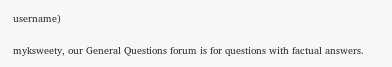username)

myksweety, our General Questions forum is for questions with factual answers.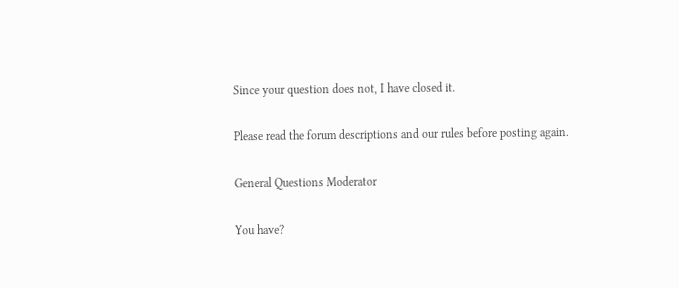Since your question does not, I have closed it.

Please read the forum descriptions and our rules before posting again.

General Questions Moderator

You have?